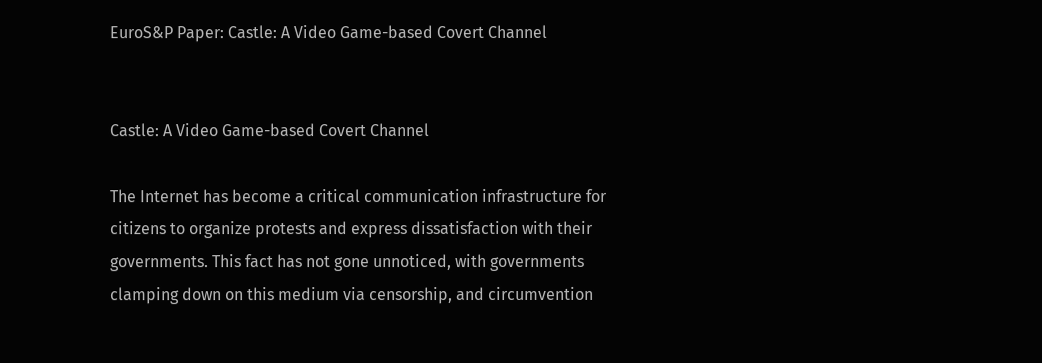EuroS&P Paper: Castle: A Video Game-based Covert Channel


Castle: A Video Game-based Covert Channel

The Internet has become a critical communication infrastructure for citizens to organize protests and express dissatisfaction with their governments. This fact has not gone unnoticed, with governments clamping down on this medium via censorship, and circumvention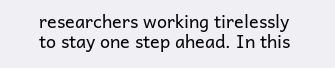researchers working tirelessly to stay one step ahead. In this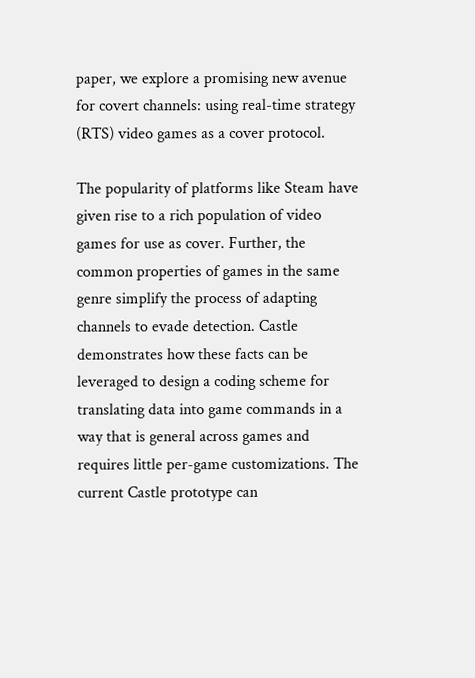paper, we explore a promising new avenue for covert channels: using real-time strategy (RTS) video games as a cover protocol.

The popularity of platforms like Steam have given rise to a rich population of video games for use as cover. Further, the common properties of games in the same genre simplify the process of adapting channels to evade detection. Castle demonstrates how these facts can be leveraged to design a coding scheme for translating data into game commands in a way that is general across games and requires little per-game customizations. The current Castle prototype can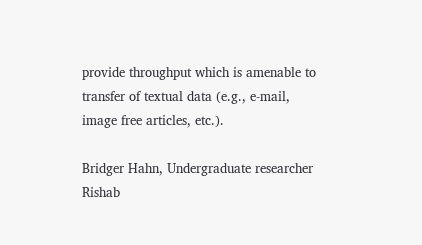provide throughput which is amenable to transfer of textual data (e.g., e-mail, image free articles, etc.).

Bridger Hahn, Undergraduate researcher
Rishab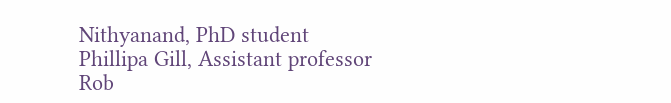Nithyanand, PhD student
Phillipa Gill, Assistant professor
Rob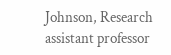Johnson, Research assistant professor